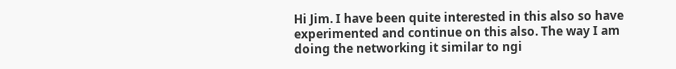Hi Jim. I have been quite interested in this also so have experimented and continue on this also. The way I am doing the networking it similar to ngi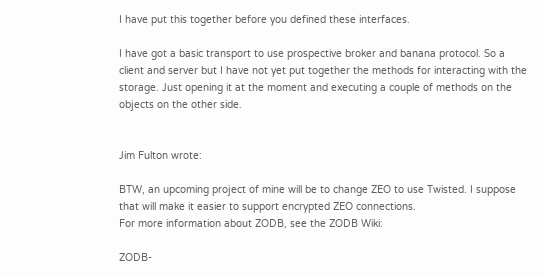I have put this together before you defined these interfaces.

I have got a basic transport to use prospective broker and banana protocol. So a client and server but I have not yet put together the methods for interacting with the storage. Just opening it at the moment and executing a couple of methods on the objects on the other side.


Jim Fulton wrote:

BTW, an upcoming project of mine will be to change ZEO to use Twisted. I suppose that will make it easier to support encrypted ZEO connections.
For more information about ZODB, see the ZODB Wiki:

ZODB-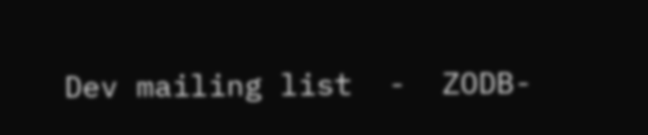Dev mailing list  -  ZODB-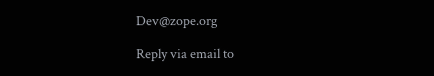Dev@zope.org

Reply via email to